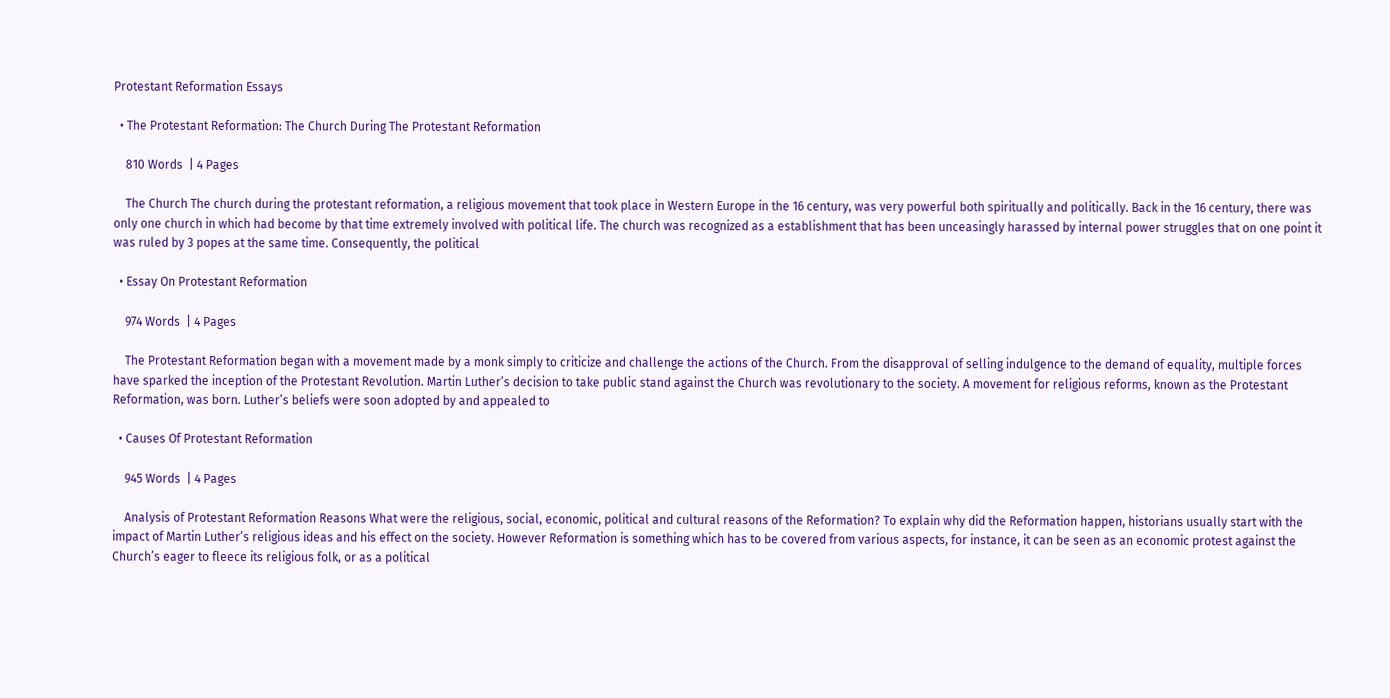Protestant Reformation Essays

  • The Protestant Reformation: The Church During The Protestant Reformation

    810 Words  | 4 Pages

    The Church The church during the protestant reformation, a religious movement that took place in Western Europe in the 16 century, was very powerful both spiritually and politically. Back in the 16 century, there was only one church in which had become by that time extremely involved with political life. The church was recognized as a establishment that has been unceasingly harassed by internal power struggles that on one point it was ruled by 3 popes at the same time. Consequently, the political

  • Essay On Protestant Reformation

    974 Words  | 4 Pages

    The Protestant Reformation began with a movement made by a monk simply to criticize and challenge the actions of the Church. From the disapproval of selling indulgence to the demand of equality, multiple forces have sparked the inception of the Protestant Revolution. Martin Luther’s decision to take public stand against the Church was revolutionary to the society. A movement for religious reforms, known as the Protestant Reformation, was born. Luther’s beliefs were soon adopted by and appealed to

  • Causes Of Protestant Reformation

    945 Words  | 4 Pages

    Analysis of Protestant Reformation Reasons What were the religious, social, economic, political and cultural reasons of the Reformation? To explain why did the Reformation happen, historians usually start with the impact of Martin Luther’s religious ideas and his effect on the society. However Reformation is something which has to be covered from various aspects, for instance, it can be seen as an economic protest against the Church’s eager to fleece its religious folk, or as a political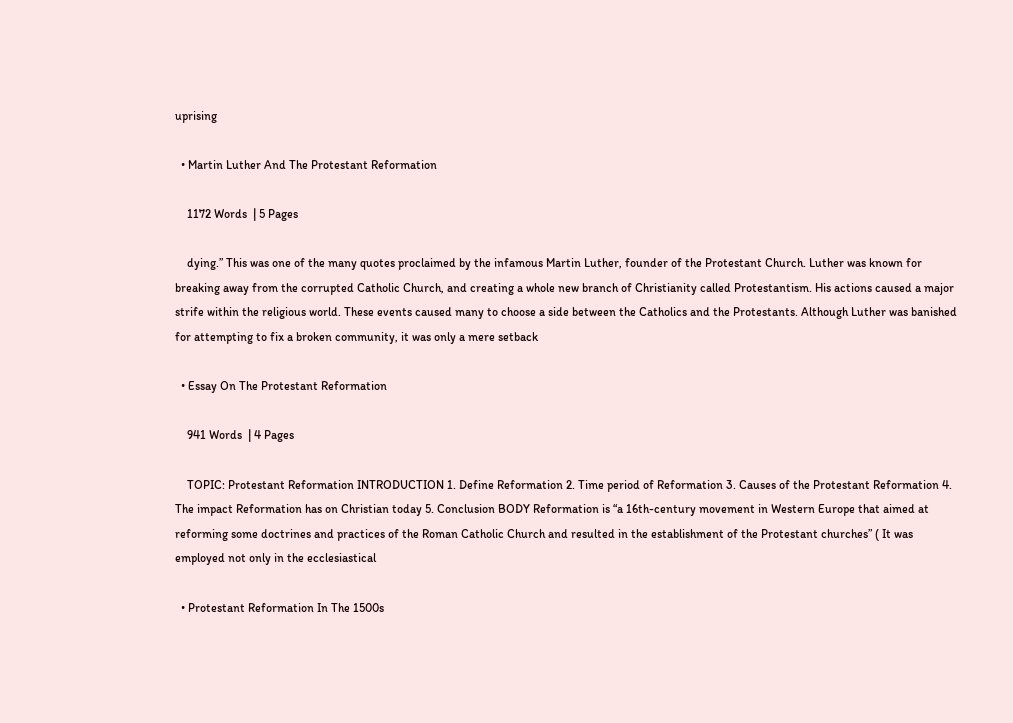uprising

  • Martin Luther And The Protestant Reformation

    1172 Words  | 5 Pages

    dying.” This was one of the many quotes proclaimed by the infamous Martin Luther, founder of the Protestant Church. Luther was known for breaking away from the corrupted Catholic Church, and creating a whole new branch of Christianity called Protestantism. His actions caused a major strife within the religious world. These events caused many to choose a side between the Catholics and the Protestants. Although Luther was banished for attempting to fix a broken community, it was only a mere setback

  • Essay On The Protestant Reformation

    941 Words  | 4 Pages

    TOPIC: Protestant Reformation INTRODUCTION 1. Define Reformation 2. Time period of Reformation 3. Causes of the Protestant Reformation 4. The impact Reformation has on Christian today 5. Conclusion BODY Reformation is “a 16th-century movement in Western Europe that aimed at reforming some doctrines and practices of the Roman Catholic Church and resulted in the establishment of the Protestant churches” ( It was employed not only in the ecclesiastical

  • Protestant Reformation In The 1500s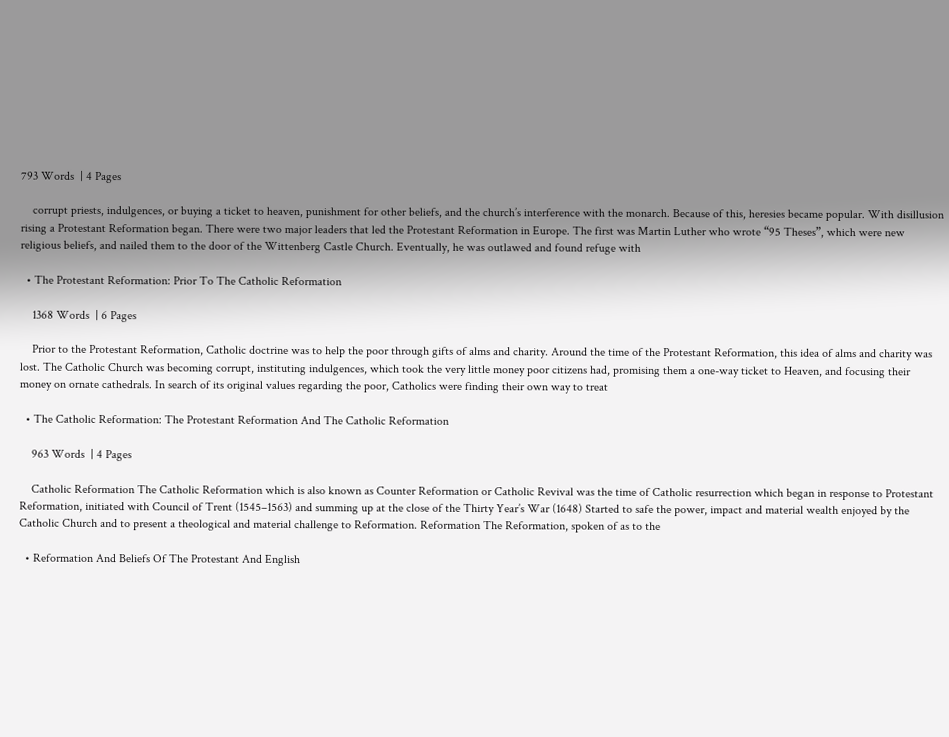793 Words  | 4 Pages

    corrupt priests, indulgences, or buying a ticket to heaven, punishment for other beliefs, and the church’s interference with the monarch. Because of this, heresies became popular. With disillusion rising a Protestant Reformation began. There were two major leaders that led the Protestant Reformation in Europe. The first was Martin Luther who wrote “95 Theses”, which were new religious beliefs, and nailed them to the door of the Wittenberg Castle Church. Eventually, he was outlawed and found refuge with

  • The Protestant Reformation: Prior To The Catholic Reformation

    1368 Words  | 6 Pages

    Prior to the Protestant Reformation, Catholic doctrine was to help the poor through gifts of alms and charity. Around the time of the Protestant Reformation, this idea of alms and charity was lost. The Catholic Church was becoming corrupt, instituting indulgences, which took the very little money poor citizens had, promising them a one-way ticket to Heaven, and focusing their money on ornate cathedrals. In search of its original values regarding the poor, Catholics were finding their own way to treat

  • The Catholic Reformation: The Protestant Reformation And The Catholic Reformation

    963 Words  | 4 Pages

    Catholic Reformation The Catholic Reformation which is also known as Counter Reformation or Catholic Revival was the time of Catholic resurrection which began in response to Protestant Reformation, initiated with Council of Trent (1545–1563) and summing up at the close of the Thirty Year’s War (1648) Started to safe the power, impact and material wealth enjoyed by the Catholic Church and to present a theological and material challenge to Reformation. Reformation The Reformation, spoken of as to the

  • Reformation And Beliefs Of The Protestant And English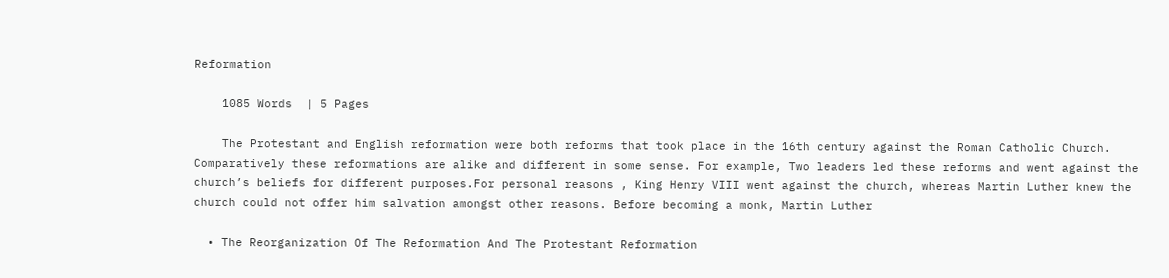Reformation

    1085 Words  | 5 Pages

    The Protestant and English reformation were both reforms that took place in the 16th century against the Roman Catholic Church. Comparatively these reformations are alike and different in some sense. For example, Two leaders led these reforms and went against the church’s beliefs for different purposes.For personal reasons , King Henry VIII went against the church, whereas Martin Luther knew the church could not offer him salvation amongst other reasons. Before becoming a monk, Martin Luther

  • The Reorganization Of The Reformation And The Protestant Reformation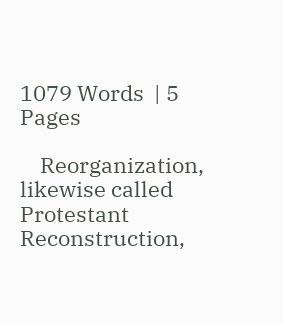1079 Words  | 5 Pages

    Reorganization, likewise called Protestant Reconstruction,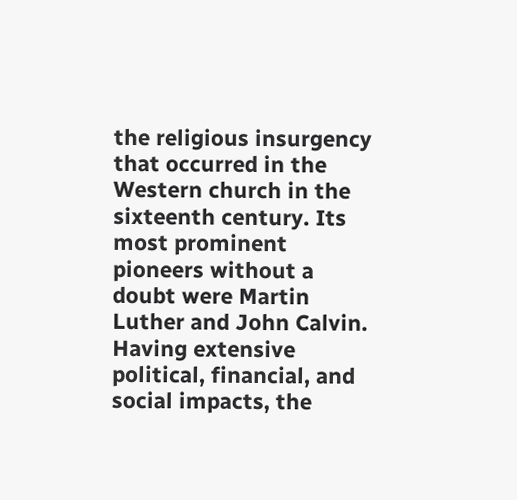the religious insurgency that occurred in the Western church in the sixteenth century. Its most prominent pioneers without a doubt were Martin Luther and John Calvin. Having extensive political, financial, and social impacts, the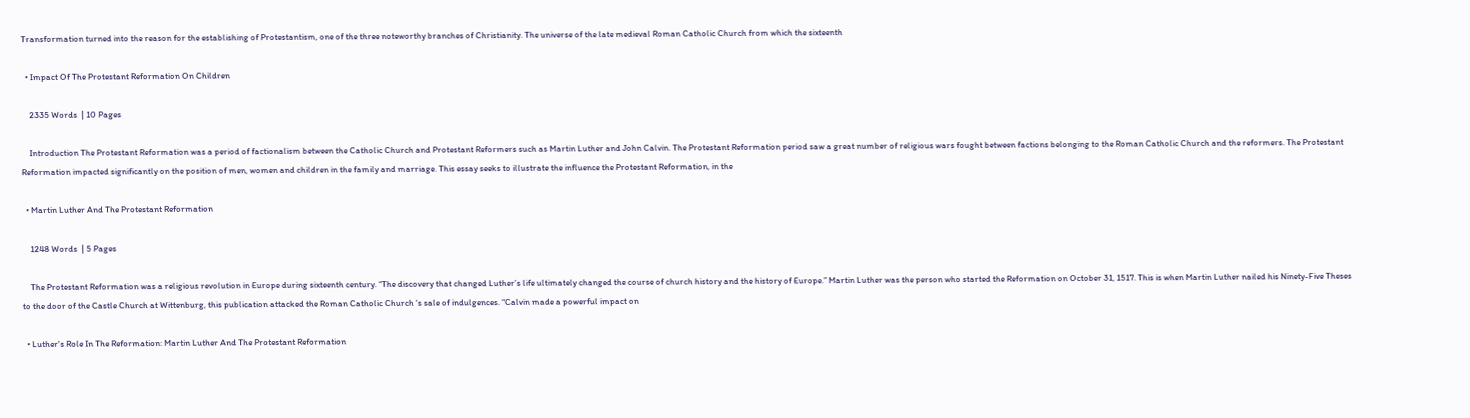Transformation turned into the reason for the establishing of Protestantism, one of the three noteworthy branches of Christianity. The universe of the late medieval Roman Catholic Church from which the sixteenth

  • Impact Of The Protestant Reformation On Children

    2335 Words  | 10 Pages

    Introduction The Protestant Reformation was a period of factionalism between the Catholic Church and Protestant Reformers such as Martin Luther and John Calvin. The Protestant Reformation period saw a great number of religious wars fought between factions belonging to the Roman Catholic Church and the reformers. The Protestant Reformation impacted significantly on the position of men, women and children in the family and marriage. This essay seeks to illustrate the influence the Protestant Reformation, in the

  • Martin Luther And The Protestant Reformation

    1248 Words  | 5 Pages

    The Protestant Reformation was a religious revolution in Europe during sixteenth century. “The discovery that changed Luther’s life ultimately changed the course of church history and the history of Europe.” Martin Luther was the person who started the Reformation on October 31, 1517. This is when Martin Luther nailed his Ninety-Five Theses to the door of the Castle Church at Wittenburg, this publication attacked the Roman Catholic Church 's sale of indulgences. “Calvin made a powerful impact on

  • Luther's Role In The Reformation: Martin Luther And The Protestant Reformation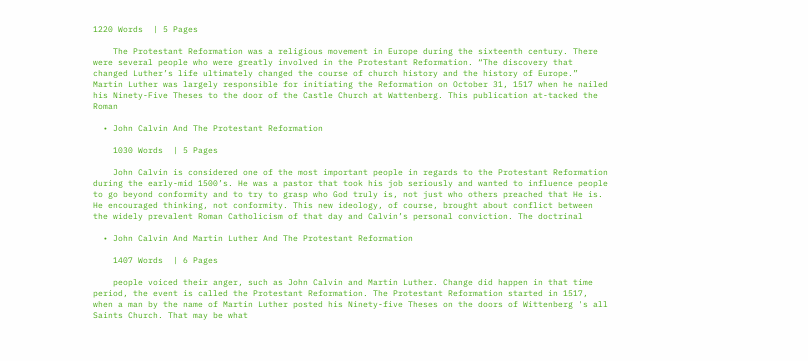1220 Words  | 5 Pages

    The Protestant Reformation was a religious movement in Europe during the sixteenth century. There were several people who were greatly involved in the Protestant Reformation. “The discovery that changed Luther’s life ultimately changed the course of church history and the history of Europe.” Martin Luther was largely responsible for initiating the Reformation on October 31, 1517 when he nailed his Ninety-Five Theses to the door of the Castle Church at Wattenberg. This publication at-tacked the Roman

  • John Calvin And The Protestant Reformation

    1030 Words  | 5 Pages

    John Calvin is considered one of the most important people in regards to the Protestant Reformation during the early-mid 1500’s. He was a pastor that took his job seriously and wanted to influence people to go beyond conformity and to try to grasp who God truly is, not just who others preached that He is. He encouraged thinking, not conformity. This new ideology, of course, brought about conflict between the widely prevalent Roman Catholicism of that day and Calvin’s personal conviction. The doctrinal

  • John Calvin And Martin Luther And The Protestant Reformation

    1407 Words  | 6 Pages

    people voiced their anger, such as John Calvin and Martin Luther. Change did happen in that time period, the event is called the Protestant Reformation. The Protestant Reformation started in 1517, when a man by the name of Martin Luther posted his Ninety-five Theses on the doors of Wittenberg 's all Saints Church. That may be what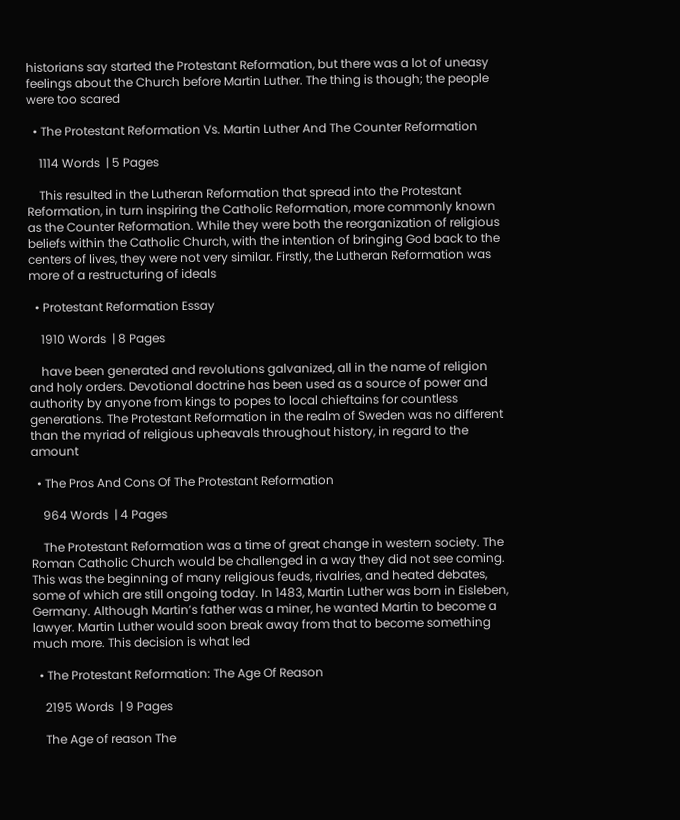historians say started the Protestant Reformation, but there was a lot of uneasy feelings about the Church before Martin Luther. The thing is though; the people were too scared

  • The Protestant Reformation Vs. Martin Luther And The Counter Reformation

    1114 Words  | 5 Pages

    This resulted in the Lutheran Reformation that spread into the Protestant Reformation, in turn inspiring the Catholic Reformation, more commonly known as the Counter Reformation. While they were both the reorganization of religious beliefs within the Catholic Church, with the intention of bringing God back to the centers of lives, they were not very similar. Firstly, the Lutheran Reformation was more of a restructuring of ideals

  • Protestant Reformation Essay

    1910 Words  | 8 Pages

    have been generated and revolutions galvanized, all in the name of religion and holy orders. Devotional doctrine has been used as a source of power and authority by anyone from kings to popes to local chieftains for countless generations. The Protestant Reformation in the realm of Sweden was no different than the myriad of religious upheavals throughout history, in regard to the amount

  • The Pros And Cons Of The Protestant Reformation

    964 Words  | 4 Pages

    The Protestant Reformation was a time of great change in western society. The Roman Catholic Church would be challenged in a way they did not see coming. This was the beginning of many religious feuds, rivalries, and heated debates, some of which are still ongoing today. In 1483, Martin Luther was born in Eisleben, Germany. Although Martin’s father was a miner, he wanted Martin to become a lawyer. Martin Luther would soon break away from that to become something much more. This decision is what led

  • The Protestant Reformation: The Age Of Reason

    2195 Words  | 9 Pages

    The Age of reason The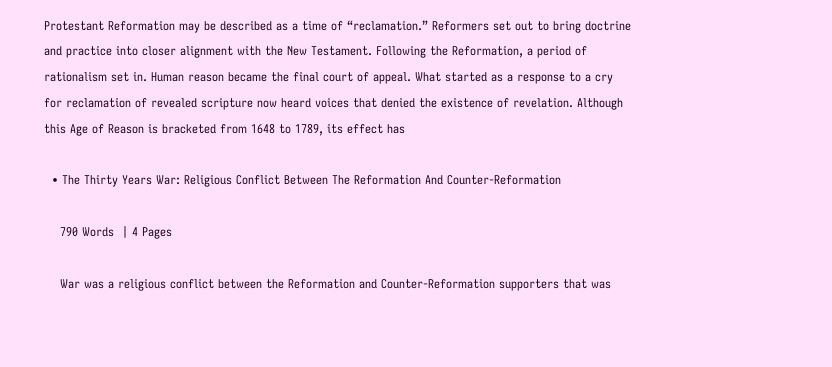Protestant Reformation may be described as a time of “reclamation.” Reformers set out to bring doctrine and practice into closer alignment with the New Testament. Following the Reformation, a period of rationalism set in. Human reason became the final court of appeal. What started as a response to a cry for reclamation of revealed scripture now heard voices that denied the existence of revelation. Although this Age of Reason is bracketed from 1648 to 1789, its effect has

  • The Thirty Years War: Religious Conflict Between The Reformation And Counter-Reformation

    790 Words  | 4 Pages

    War was a religious conflict between the Reformation and Counter-Reformation supporters that was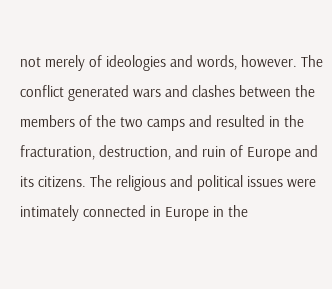not merely of ideologies and words, however. The conflict generated wars and clashes between the members of the two camps and resulted in the fracturation, destruction, and ruin of Europe and its citizens. The religious and political issues were intimately connected in Europe in the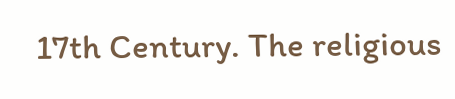17th Century. The religious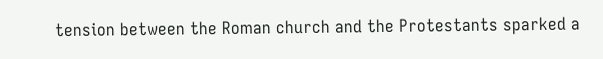tension between the Roman church and the Protestants sparked a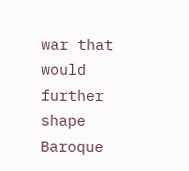war that would further shape Baroque